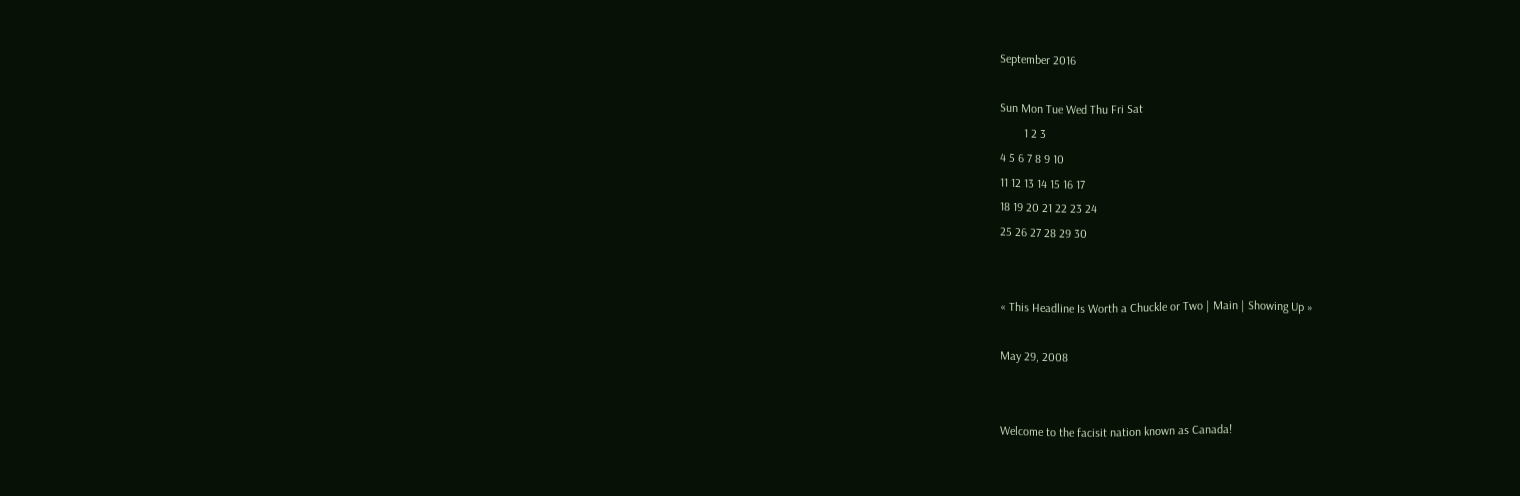September 2016

Sun Mon Tue Wed Thu Fri Sat
        1 2 3
4 5 6 7 8 9 10
11 12 13 14 15 16 17
18 19 20 21 22 23 24
25 26 27 28 29 30


« This Headline Is Worth a Chuckle or Two | Main | Showing Up »

May 29, 2008


Welcome to the facisit nation known as Canada!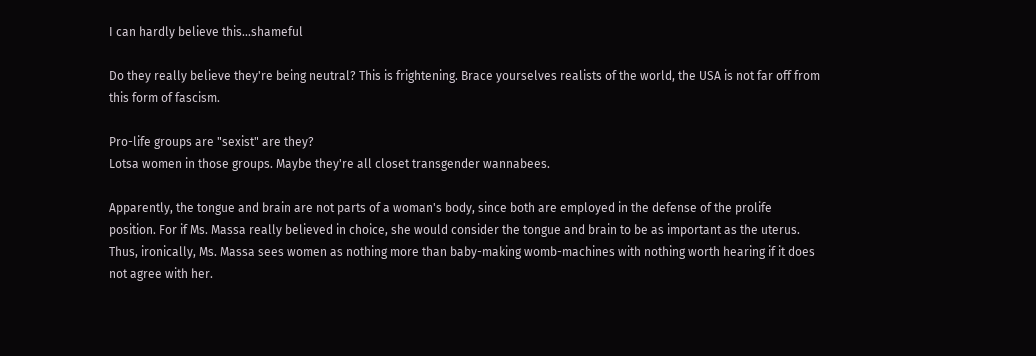I can hardly believe this...shameful

Do they really believe they're being neutral? This is frightening. Brace yourselves realists of the world, the USA is not far off from this form of fascism.

Pro-life groups are "sexist" are they?
Lotsa women in those groups. Maybe they're all closet transgender wannabees.

Apparently, the tongue and brain are not parts of a woman's body, since both are employed in the defense of the prolife position. For if Ms. Massa really believed in choice, she would consider the tongue and brain to be as important as the uterus. Thus, ironically, Ms. Massa sees women as nothing more than baby-making womb-machines with nothing worth hearing if it does not agree with her.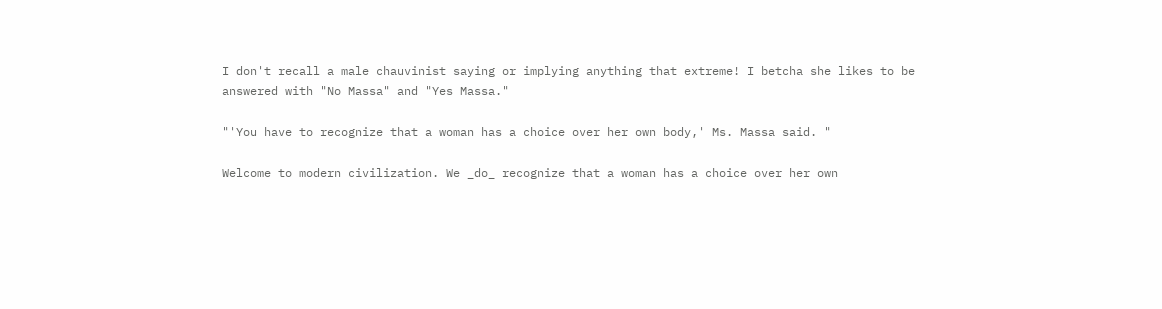I don't recall a male chauvinist saying or implying anything that extreme! I betcha she likes to be answered with "No Massa" and "Yes Massa."

"'You have to recognize that a woman has a choice over her own body,' Ms. Massa said. "

Welcome to modern civilization. We _do_ recognize that a woman has a choice over her own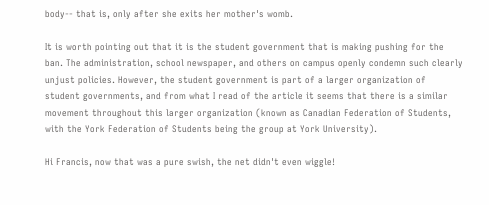body-- that is, only after she exits her mother's womb.

It is worth pointing out that it is the student government that is making pushing for the ban. The administration, school newspaper, and others on campus openly condemn such clearly unjust policies. However, the student government is part of a larger organization of student governments, and from what I read of the article it seems that there is a similar movement throughout this larger organization (known as Canadian Federation of Students, with the York Federation of Students being the group at York University).

Hi Francis, now that was a pure swish, the net didn't even wiggle!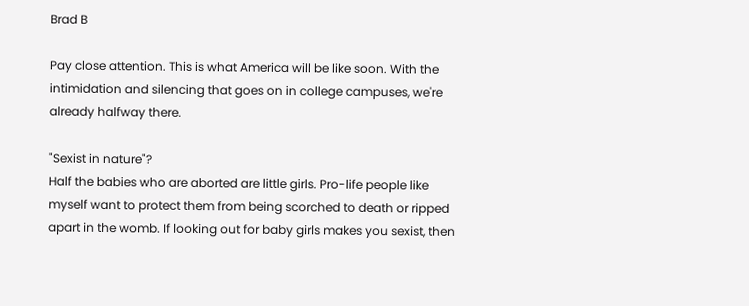Brad B

Pay close attention. This is what America will be like soon. With the intimidation and silencing that goes on in college campuses, we're already halfway there.

"Sexist in nature"?
Half the babies who are aborted are little girls. Pro-life people like myself want to protect them from being scorched to death or ripped apart in the womb. If looking out for baby girls makes you sexist, then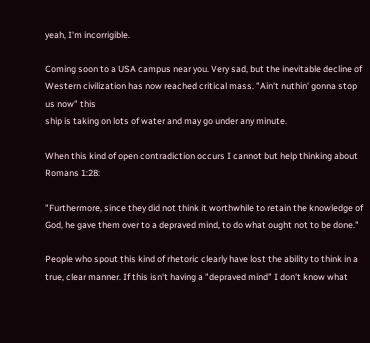yeah, I'm incorrigible.

Coming soon to a USA campus near you. Very sad, but the inevitable decline of Western civilization has now reached critical mass. "Ain't nuthin' gonna stop us now" this
ship is taking on lots of water and may go under any minute.

When this kind of open contradiction occurs I cannot but help thinking about Romans 1:28:

"Furthermore, since they did not think it worthwhile to retain the knowledge of God, he gave them over to a depraved mind, to do what ought not to be done."

People who spout this kind of rhetoric clearly have lost the ability to think in a true, clear manner. If this isn't having a "depraved mind" I don't know what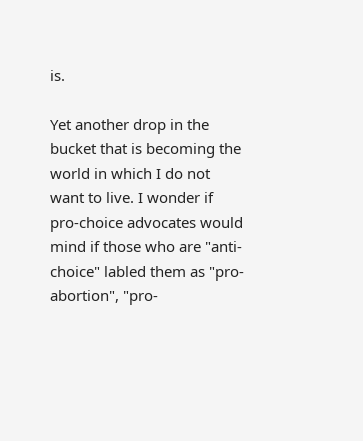is.

Yet another drop in the bucket that is becoming the world in which I do not want to live. I wonder if pro-choice advocates would mind if those who are "anti-choice" labled them as "pro-abortion", "pro-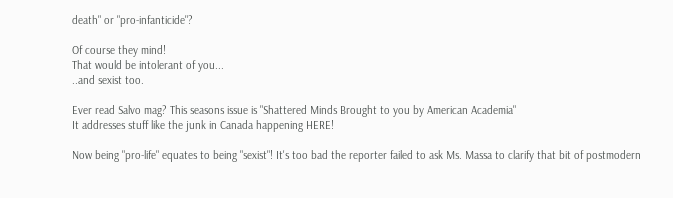death" or "pro-infanticide"?

Of course they mind!
That would be intolerant of you...
..and sexist too.

Ever read Salvo mag? This seasons issue is "Shattered Minds Brought to you by American Academia"
It addresses stuff like the junk in Canada happening HERE!

Now being "pro-life" equates to being "sexist"! It's too bad the reporter failed to ask Ms. Massa to clarify that bit of postmodern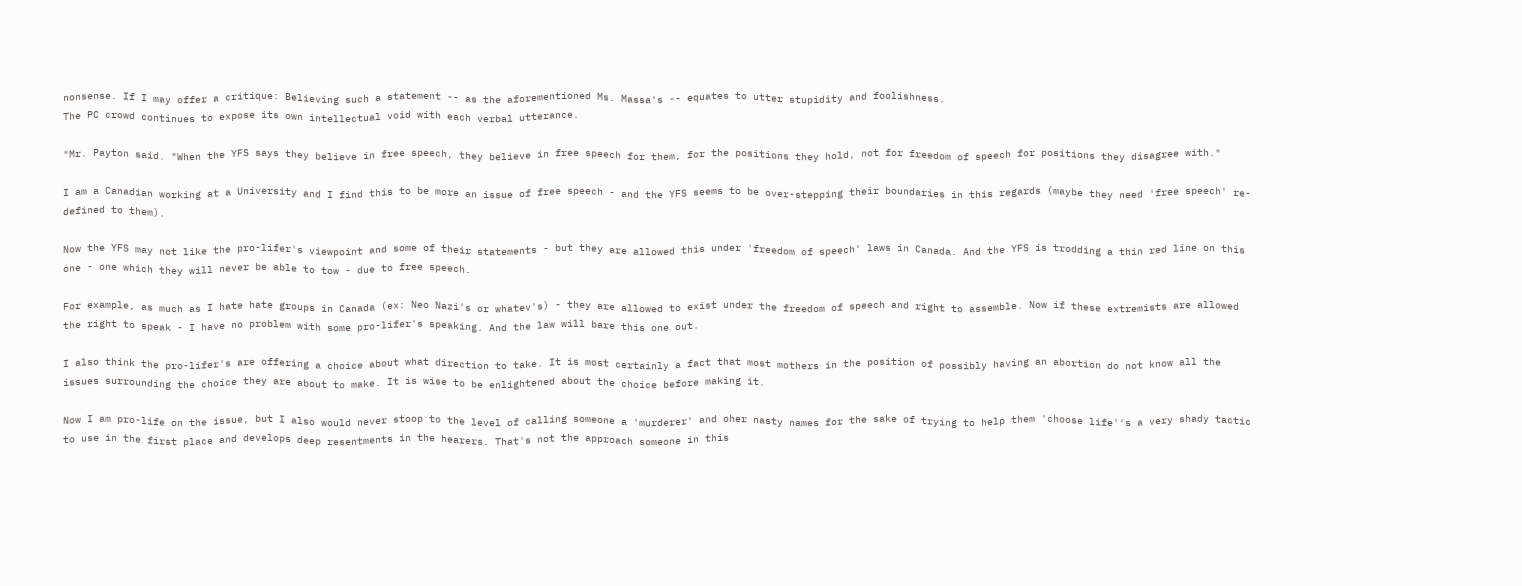nonsense. If I may offer a critique: Believing such a statement -- as the aforementioned Ms. Massa's -- equates to utter stupidity and foolishness.
The PC crowd continues to expose its own intellectual void with each verbal utterance.

"Mr. Payton said. "When the YFS says they believe in free speech, they believe in free speech for them, for the positions they hold, not for freedom of speech for positions they disagree with."

I am a Canadian working at a University and I find this to be more an issue of free speech - and the YFS seems to be over-stepping their boundaries in this regards (maybe they need 'free speech' re-defined to them).

Now the YFS may not like the pro-lifer's viewpoint and some of their statements - but they are allowed this under 'freedom of speech' laws in Canada. And the YFS is trodding a thin red line on this one - one which they will never be able to tow - due to free speech.

For example, as much as I hate hate groups in Canada (ex: Neo Nazi's or whatev's) - they are allowed to exist under the freedom of speech and right to assemble. Now if these extremists are allowed the right to speak - I have no problem with some pro-lifer's speaking. And the law will bare this one out.

I also think the pro-lifer's are offering a choice about what direction to take. It is most certainly a fact that most mothers in the position of possibly having an abortion do not know all the issues surrounding the choice they are about to make. It is wise to be enlightened about the choice before making it.

Now I am pro-life on the issue, but I also would never stoop to the level of calling someone a 'murderer' and oher nasty names for the sake of trying to help them 'choose life''s a very shady tactic to use in the first place and develops deep resentments in the hearers. That's not the approach someone in this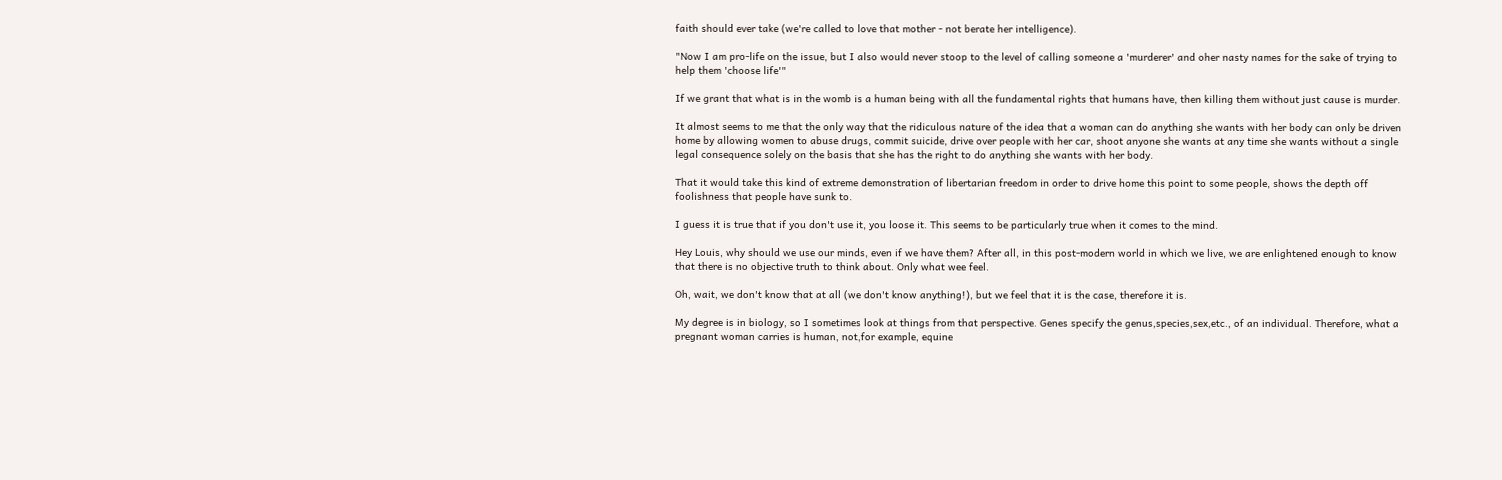faith should ever take (we're called to love that mother - not berate her intelligence).

"Now I am pro-life on the issue, but I also would never stoop to the level of calling someone a 'murderer' and oher nasty names for the sake of trying to help them 'choose life'"

If we grant that what is in the womb is a human being with all the fundamental rights that humans have, then killing them without just cause is murder.

It almost seems to me that the only way that the ridiculous nature of the idea that a woman can do anything she wants with her body can only be driven home by allowing women to abuse drugs, commit suicide, drive over people with her car, shoot anyone she wants at any time she wants without a single legal consequence solely on the basis that she has the right to do anything she wants with her body.

That it would take this kind of extreme demonstration of libertarian freedom in order to drive home this point to some people, shows the depth off foolishness that people have sunk to.

I guess it is true that if you don't use it, you loose it. This seems to be particularly true when it comes to the mind.

Hey Louis, why should we use our minds, even if we have them? After all, in this post-modern world in which we live, we are enlightened enough to know that there is no objective truth to think about. Only what wee feel.

Oh, wait, we don't know that at all (we don't know anything!), but we feel that it is the case, therefore it is.

My degree is in biology, so I sometimes look at things from that perspective. Genes specify the genus,species,sex,etc., of an individual. Therefore, what a pregnant woman carries is human, not,for example, equine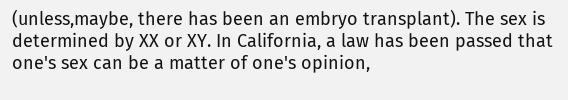(unless,maybe, there has been an embryo transplant). The sex is determined by XX or XY. In California, a law has been passed that one's sex can be a matter of one's opinion,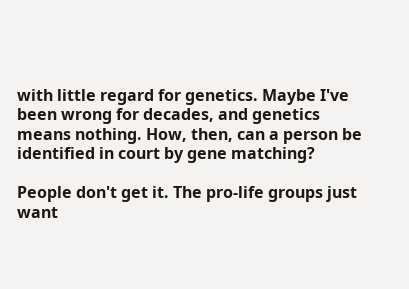with little regard for genetics. Maybe I've been wrong for decades, and genetics means nothing. How, then, can a person be identified in court by gene matching?

People don't get it. The pro-life groups just want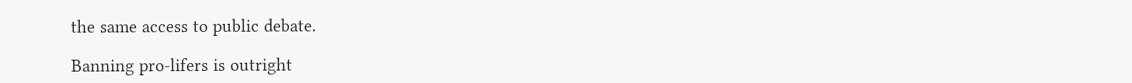the same access to public debate.

Banning pro-lifers is outright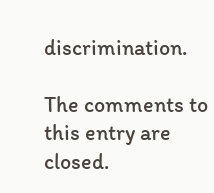discrimination.

The comments to this entry are closed.